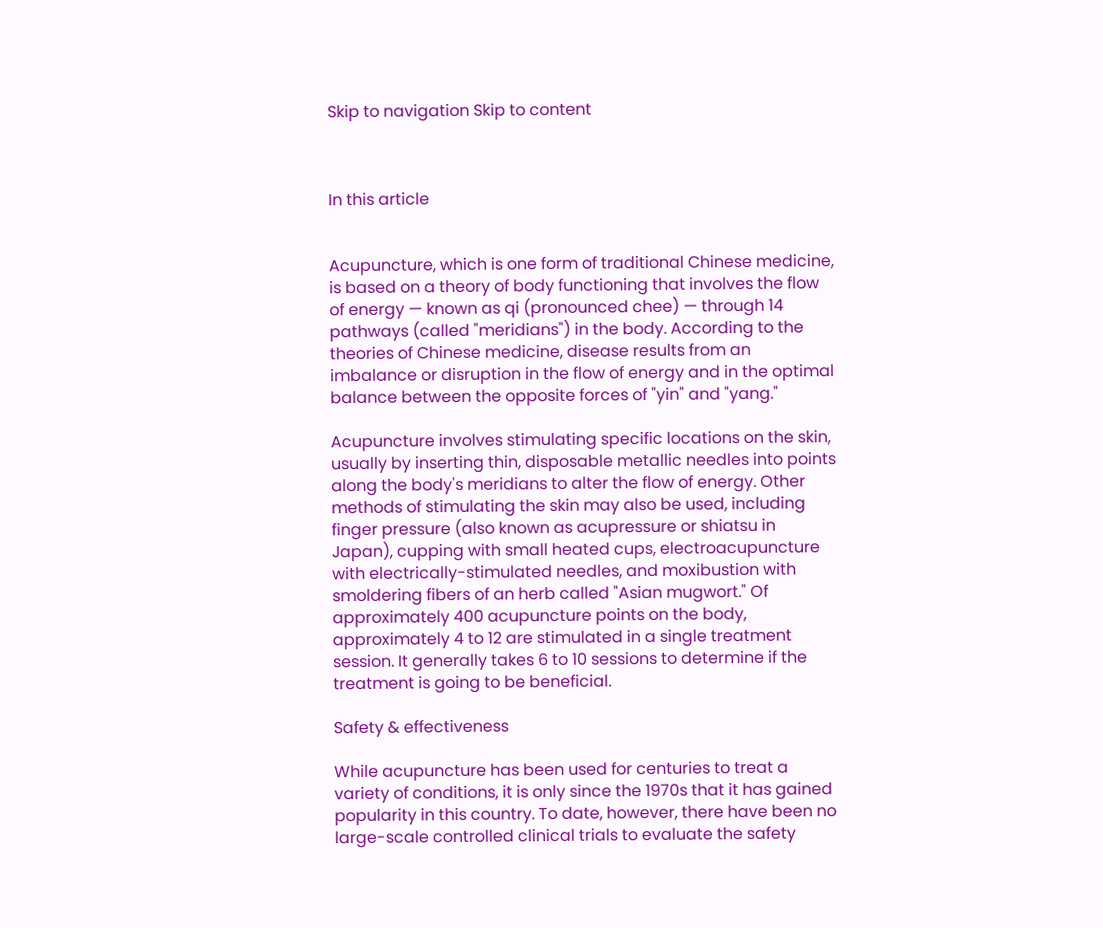Skip to navigation Skip to content



In this article


Acupuncture, which is one form of traditional Chinese medicine, is based on a theory of body functioning that involves the flow of energy — known as qi (pronounced chee) — through 14 pathways (called "meridians") in the body. According to the theories of Chinese medicine, disease results from an imbalance or disruption in the flow of energy and in the optimal balance between the opposite forces of "yin" and "yang."

Acupuncture involves stimulating specific locations on the skin, usually by inserting thin, disposable metallic needles into points along the body's meridians to alter the flow of energy. Other methods of stimulating the skin may also be used, including finger pressure (also known as acupressure or shiatsu in Japan), cupping with small heated cups, electroacupuncture with electrically-stimulated needles, and moxibustion with smoldering fibers of an herb called "Asian mugwort." Of approximately 400 acupuncture points on the body, approximately 4 to 12 are stimulated in a single treatment session. It generally takes 6 to 10 sessions to determine if the treatment is going to be beneficial.

Safety & effectiveness

While acupuncture has been used for centuries to treat a variety of conditions, it is only since the 1970s that it has gained popularity in this country. To date, however, there have been no large-scale controlled clinical trials to evaluate the safety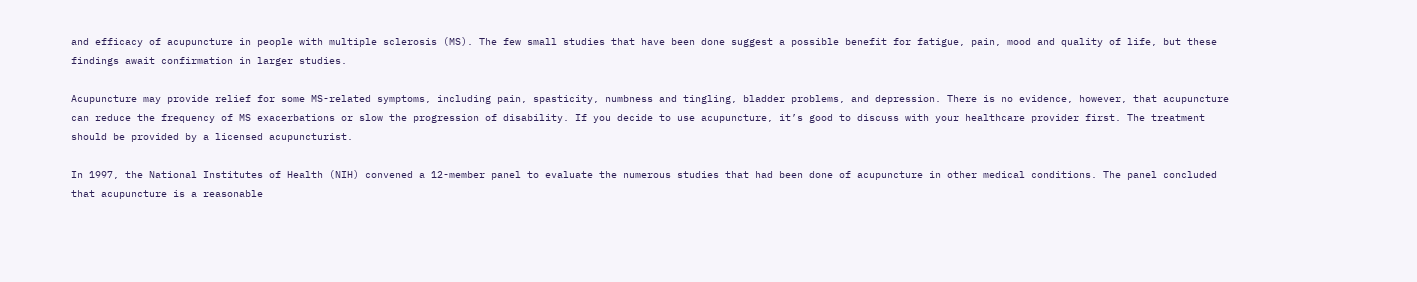and efficacy of acupuncture in people with multiple sclerosis (MS). The few small studies that have been done suggest a possible benefit for fatigue, pain, mood and quality of life, but these findings await confirmation in larger studies.

Acupuncture may provide relief for some MS-related symptoms, including pain, spasticity, numbness and tingling, bladder problems, and depression. There is no evidence, however, that acupuncture can reduce the frequency of MS exacerbations or slow the progression of disability. If you decide to use acupuncture, it’s good to discuss with your healthcare provider first. The treatment should be provided by a licensed acupuncturist.

In 1997, the National Institutes of Health (NIH) convened a 12-member panel to evaluate the numerous studies that had been done of acupuncture in other medical conditions. The panel concluded that acupuncture is a reasonable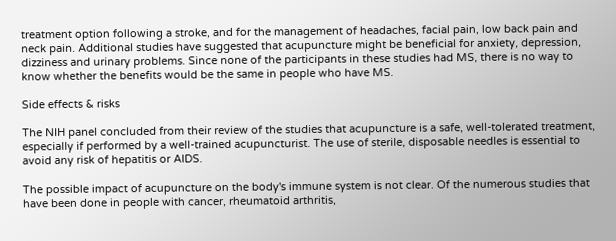treatment option following a stroke, and for the management of headaches, facial pain, low back pain and neck pain. Additional studies have suggested that acupuncture might be beneficial for anxiety, depression, dizziness and urinary problems. Since none of the participants in these studies had MS, there is no way to know whether the benefits would be the same in people who have MS.

Side effects & risks

The NIH panel concluded from their review of the studies that acupuncture is a safe, well-tolerated treatment, especially if performed by a well-trained acupuncturist. The use of sterile, disposable needles is essential to avoid any risk of hepatitis or AIDS.

The possible impact of acupuncture on the body's immune system is not clear. Of the numerous studies that have been done in people with cancer, rheumatoid arthritis,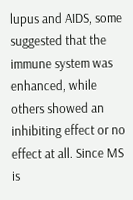lupus and AIDS, some suggested that the immune system was enhanced, while others showed an inhibiting effect or no effect at all. Since MS is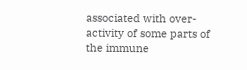associated with over-activity of some parts of the immune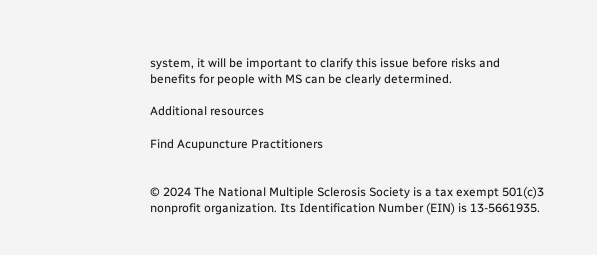system, it will be important to clarify this issue before risks and benefits for people with MS can be clearly determined.

Additional resources

Find Acupuncture Practitioners


© 2024 The National Multiple Sclerosis Society is a tax exempt 501(c)3 nonprofit organization. Its Identification Number (EIN) is 13-5661935.